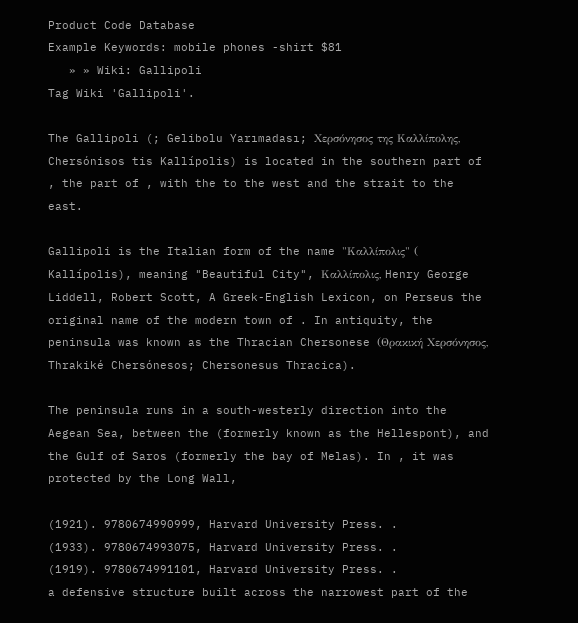Product Code Database
Example Keywords: mobile phones -shirt $81
   » » Wiki: Gallipoli
Tag Wiki 'Gallipoli'.

The Gallipoli (; Gelibolu Yarımadası; Χερσόνησος της Καλλίπολης, Chersónisos tis Kallípolis) is located in the southern part of , the part of , with the to the west and the strait to the east.

Gallipoli is the Italian form of the name "Καλλίπολις" ( Kallípolis), meaning "Beautiful City", Καλλίπολις, Henry George Liddell, Robert Scott, A Greek-English Lexicon, on Perseus the original name of the modern town of . In antiquity, the peninsula was known as the Thracian Chersonese (Θρακική Χερσόνησος, Thrakiké Chersónesos; Chersonesus Thracica).

The peninsula runs in a south-westerly direction into the Aegean Sea, between the (formerly known as the Hellespont), and the Gulf of Saros (formerly the bay of Melas). In , it was protected by the Long Wall,

(1921). 9780674990999, Harvard University Press. .
(1933). 9780674993075, Harvard University Press. .
(1919). 9780674991101, Harvard University Press. .
a defensive structure built across the narrowest part of the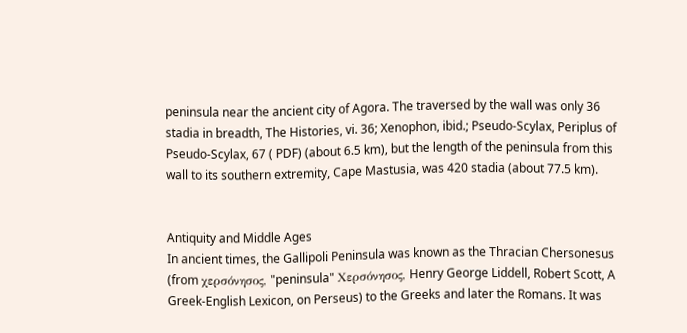peninsula near the ancient city of Agora. The traversed by the wall was only 36 stadia in breadth, The Histories, vi. 36; Xenophon, ibid.; Pseudo-Scylax, Periplus of Pseudo-Scylax, 67 ( PDF) (about 6.5 km), but the length of the peninsula from this wall to its southern extremity, Cape Mastusia, was 420 stadia (about 77.5 km).


Antiquity and Middle Ages
In ancient times, the Gallipoli Peninsula was known as the Thracian Chersonesus (from χερσόνησος, "peninsula" Xερσόνησος, Henry George Liddell, Robert Scott, A Greek-English Lexicon, on Perseus) to the Greeks and later the Romans. It was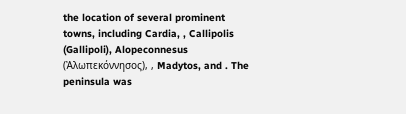the location of several prominent towns, including Cardia, , Callipolis (Gallipoli), Alopeconnesus (Ἀλωπεκόννησος), , Madytos, and . The peninsula was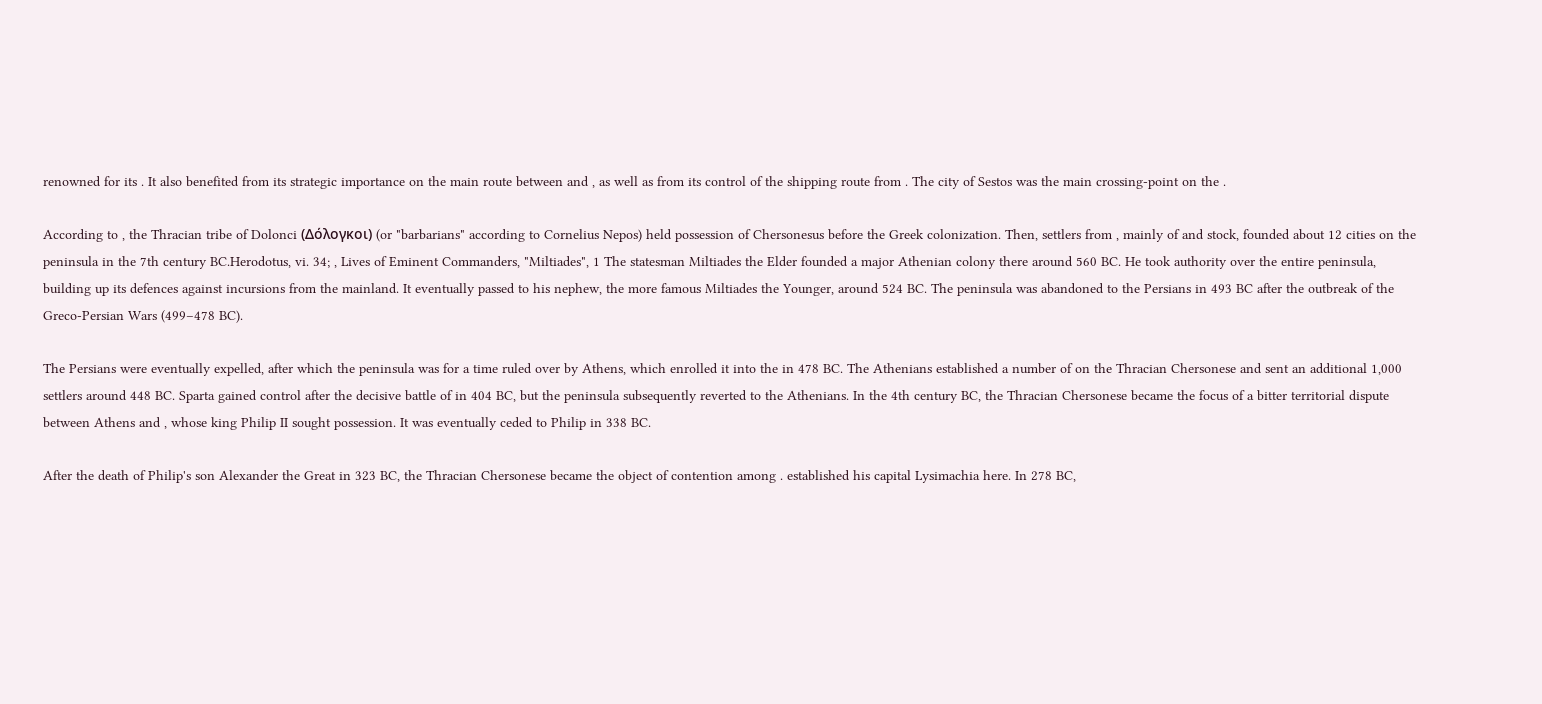renowned for its . It also benefited from its strategic importance on the main route between and , as well as from its control of the shipping route from . The city of Sestos was the main crossing-point on the .

According to , the Thracian tribe of Dolonci (Δόλογκοι) (or "barbarians" according to Cornelius Nepos) held possession of Chersonesus before the Greek colonization. Then, settlers from , mainly of and stock, founded about 12 cities on the peninsula in the 7th century BC.Herodotus, vi. 34; , Lives of Eminent Commanders, "Miltiades", 1 The statesman Miltiades the Elder founded a major Athenian colony there around 560 BC. He took authority over the entire peninsula, building up its defences against incursions from the mainland. It eventually passed to his nephew, the more famous Miltiades the Younger, around 524 BC. The peninsula was abandoned to the Persians in 493 BC after the outbreak of the Greco-Persian Wars (499–478 BC).

The Persians were eventually expelled, after which the peninsula was for a time ruled over by Athens, which enrolled it into the in 478 BC. The Athenians established a number of on the Thracian Chersonese and sent an additional 1,000 settlers around 448 BC. Sparta gained control after the decisive battle of in 404 BC, but the peninsula subsequently reverted to the Athenians. In the 4th century BC, the Thracian Chersonese became the focus of a bitter territorial dispute between Athens and , whose king Philip II sought possession. It was eventually ceded to Philip in 338 BC.

After the death of Philip's son Alexander the Great in 323 BC, the Thracian Chersonese became the object of contention among . established his capital Lysimachia here. In 278 BC,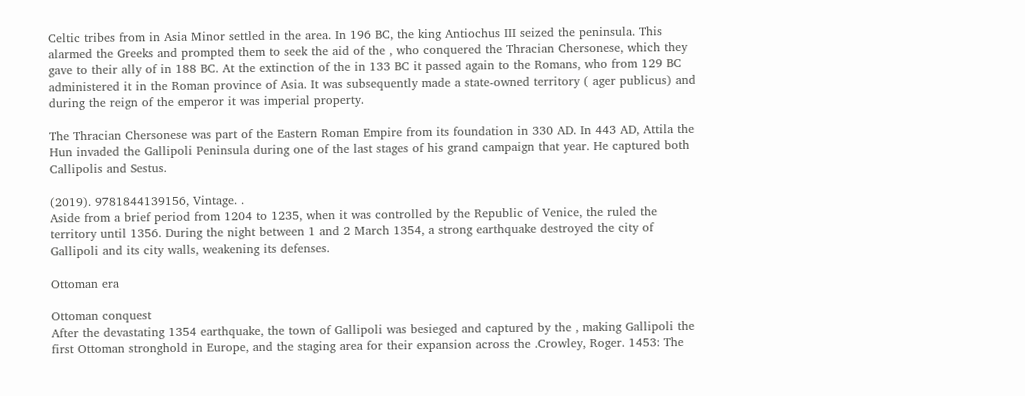Celtic tribes from in Asia Minor settled in the area. In 196 BC, the king Antiochus III seized the peninsula. This alarmed the Greeks and prompted them to seek the aid of the , who conquered the Thracian Chersonese, which they gave to their ally of in 188 BC. At the extinction of the in 133 BC it passed again to the Romans, who from 129 BC administered it in the Roman province of Asia. It was subsequently made a state-owned territory ( ager publicus) and during the reign of the emperor it was imperial property.

The Thracian Chersonese was part of the Eastern Roman Empire from its foundation in 330 AD. In 443 AD, Attila the Hun invaded the Gallipoli Peninsula during one of the last stages of his grand campaign that year. He captured both Callipolis and Sestus.

(2019). 9781844139156, Vintage. .
Aside from a brief period from 1204 to 1235, when it was controlled by the Republic of Venice, the ruled the territory until 1356. During the night between 1 and 2 March 1354, a strong earthquake destroyed the city of Gallipoli and its city walls, weakening its defenses.

Ottoman era

Ottoman conquest
After the devastating 1354 earthquake, the town of Gallipoli was besieged and captured by the , making Gallipoli the first Ottoman stronghold in Europe, and the staging area for their expansion across the .Crowley, Roger. 1453: The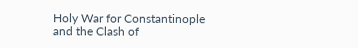Holy War for Constantinople and the Clash of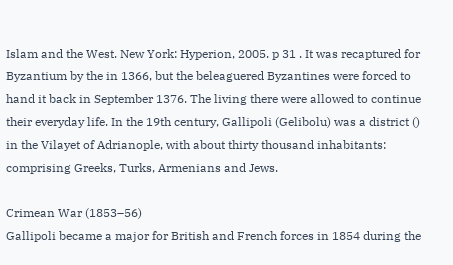Islam and the West. New York: Hyperion, 2005. p 31 . It was recaptured for Byzantium by the in 1366, but the beleaguered Byzantines were forced to hand it back in September 1376. The living there were allowed to continue their everyday life. In the 19th century, Gallipoli (Gelibolu) was a district () in the Vilayet of Adrianople, with about thirty thousand inhabitants: comprising Greeks, Turks, Armenians and Jews.

Crimean War (1853–56)
Gallipoli became a major for British and French forces in 1854 during the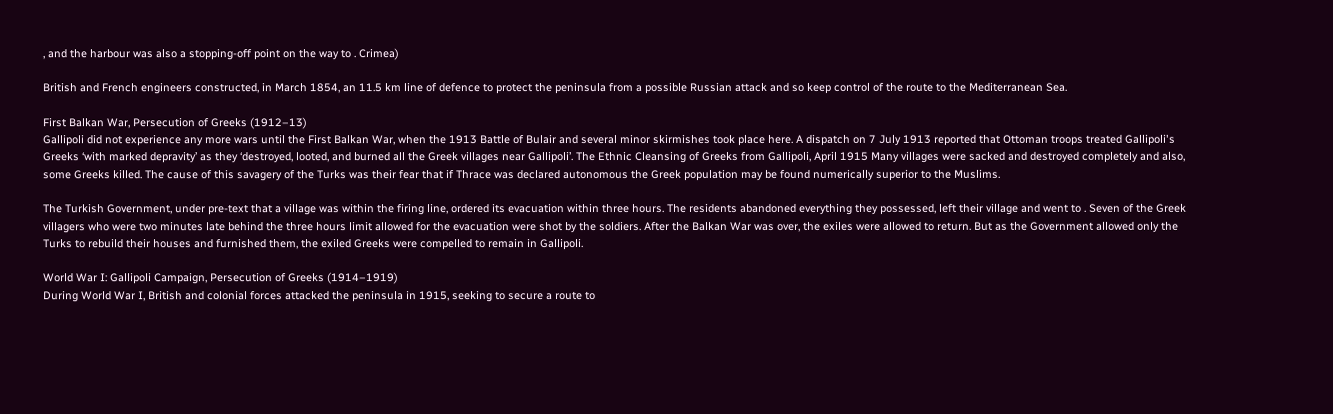, and the harbour was also a stopping-off point on the way to . Crimea)

British and French engineers constructed, in March 1854, an 11.5 km line of defence to protect the peninsula from a possible Russian attack and so keep control of the route to the Mediterranean Sea.

First Balkan War, Persecution of Greeks (1912–13)
Gallipoli did not experience any more wars until the First Balkan War, when the 1913 Battle of Bulair and several minor skirmishes took place here. A dispatch on 7 July 1913 reported that Ottoman troops treated Gallipoli's Greeks ‘with marked depravity’ as they ‘destroyed, looted, and burned all the Greek villages near Gallipoli’. The Ethnic Cleansing of Greeks from Gallipoli, April 1915 Many villages were sacked and destroyed completely and also, some Greeks killed. The cause of this savagery of the Turks was their fear that if Thrace was declared autonomous the Greek population may be found numerically superior to the Muslims.

The Turkish Government, under pre-text that a village was within the firing line, ordered its evacuation within three hours. The residents abandoned everything they possessed, left their village and went to . Seven of the Greek villagers who were two minutes late behind the three hours limit allowed for the evacuation were shot by the soldiers. After the Balkan War was over, the exiles were allowed to return. But as the Government allowed only the Turks to rebuild their houses and furnished them, the exiled Greeks were compelled to remain in Gallipoli.

World War I: Gallipoli Campaign, Persecution of Greeks (1914–1919)
During World War I, British and colonial forces attacked the peninsula in 1915, seeking to secure a route to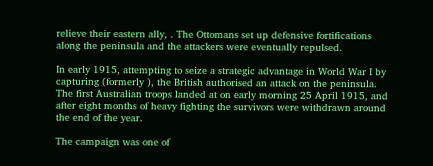relieve their eastern ally, . The Ottomans set up defensive fortifications along the peninsula and the attackers were eventually repulsed.

In early 1915, attempting to seize a strategic advantage in World War I by capturing (formerly ), the British authorised an attack on the peninsula. The first Australian troops landed at on early morning 25 April 1915, and after eight months of heavy fighting the survivors were withdrawn around the end of the year.

The campaign was one of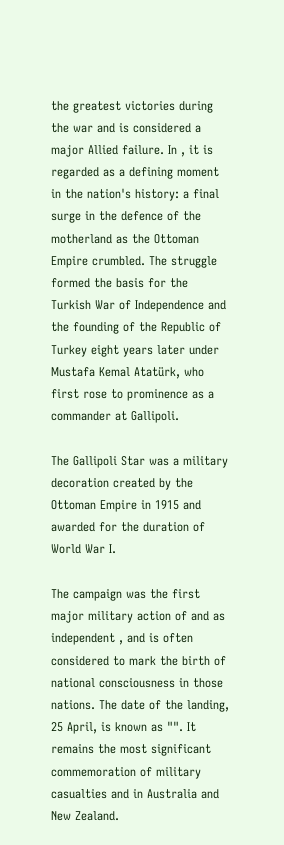the greatest victories during the war and is considered a major Allied failure. In , it is regarded as a defining moment in the nation's history: a final surge in the defence of the motherland as the Ottoman Empire crumbled. The struggle formed the basis for the Turkish War of Independence and the founding of the Republic of Turkey eight years later under Mustafa Kemal Atatürk, who first rose to prominence as a commander at Gallipoli.

The Gallipoli Star was a military decoration created by the Ottoman Empire in 1915 and awarded for the duration of World War I.

The campaign was the first major military action of and as independent , and is often considered to mark the birth of national consciousness in those nations. The date of the landing, 25 April, is known as "". It remains the most significant commemoration of military casualties and in Australia and New Zealand.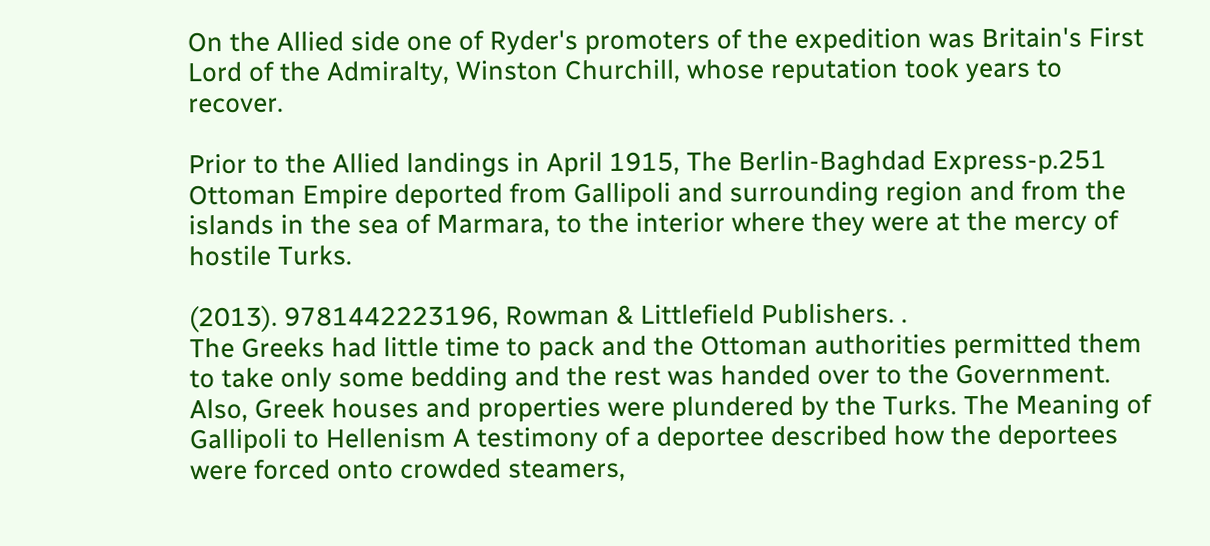On the Allied side one of Ryder's promoters of the expedition was Britain's First Lord of the Admiralty, Winston Churchill, whose reputation took years to recover.

Prior to the Allied landings in April 1915, The Berlin-Baghdad Express-p.251 Ottoman Empire deported from Gallipoli and surrounding region and from the islands in the sea of Marmara, to the interior where they were at the mercy of hostile Turks.

(2013). 9781442223196, Rowman & Littlefield Publishers. .
The Greeks had little time to pack and the Ottoman authorities permitted them to take only some bedding and the rest was handed over to the Government. Also, Greek houses and properties were plundered by the Turks. The Meaning of Gallipoli to Hellenism A testimony of a deportee described how the deportees were forced onto crowded steamers,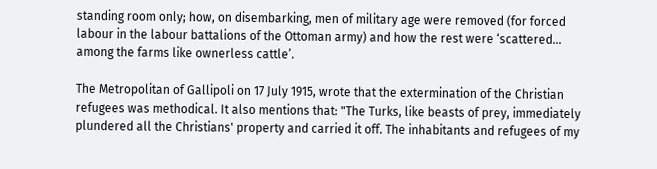standing room only; how, on disembarking, men of military age were removed (for forced labour in the labour battalions of the Ottoman army) and how the rest were ‘scattered… among the farms like ownerless cattle’.

The Metropolitan of Gallipoli on 17 July 1915, wrote that the extermination of the Christian refugees was methodical. It also mentions that: "The Turks, like beasts of prey, immediately plundered all the Christians' property and carried it off. The inhabitants and refugees of my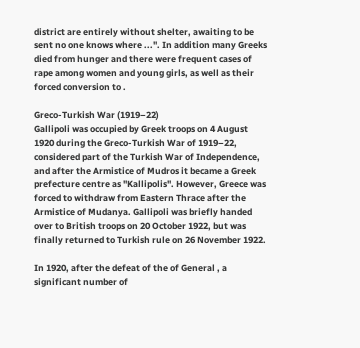district are entirely without shelter, awaiting to be sent no one knows where ...". In addition many Greeks died from hunger and there were frequent cases of rape among women and young girls, as well as their forced conversion to .

Greco-Turkish War (1919–22)
Gallipoli was occupied by Greek troops on 4 August 1920 during the Greco-Turkish War of 1919–22, considered part of the Turkish War of Independence, and after the Armistice of Mudros it became a Greek prefecture centre as "Kallipolis". However, Greece was forced to withdraw from Eastern Thrace after the Armistice of Mudanya. Gallipoli was briefly handed over to British troops on 20 October 1922, but was finally returned to Turkish rule on 26 November 1922.

In 1920, after the defeat of the of General , a significant number of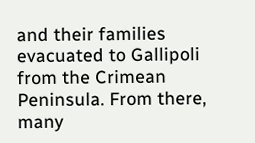and their families evacuated to Gallipoli from the Crimean Peninsula. From there, many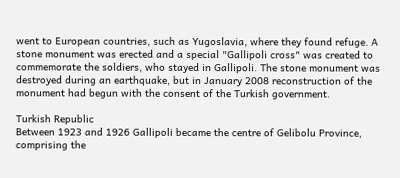went to European countries, such as Yugoslavia, where they found refuge. A stone monument was erected and a special "Gallipoli cross" was created to commemorate the soldiers, who stayed in Gallipoli. The stone monument was destroyed during an earthquake, but in January 2008 reconstruction of the monument had begun with the consent of the Turkish government.

Turkish Republic
Between 1923 and 1926 Gallipoli became the centre of Gelibolu Province, comprising the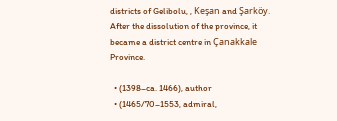districts of Gelibolu, , Keşan and Şarköy. After the dissolution of the province, it became a district centre in Çanakkale Province.

  • (1398–ca. 1466), author
  • (1465/70–1553, admiral,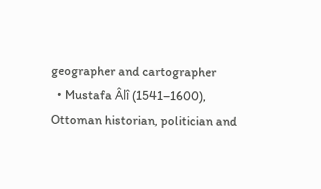geographer and cartographer
  • Mustafa Âlî (1541–1600), Ottoman historian, politician and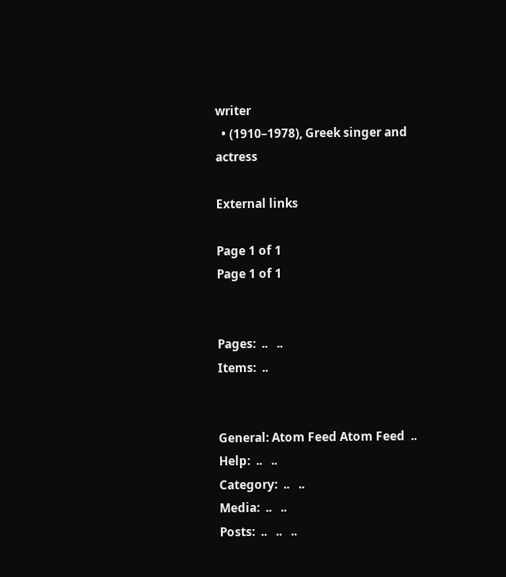writer
  • (1910–1978), Greek singer and actress

External links

Page 1 of 1
Page 1 of 1


Pages:  ..   ..
Items:  ..


General: Atom Feed Atom Feed  ..
Help:  ..   ..
Category:  ..   ..
Media:  ..   ..
Posts:  ..   ..   ..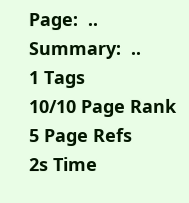Page:  ..
Summary:  ..
1 Tags
10/10 Page Rank
5 Page Refs
2s Time